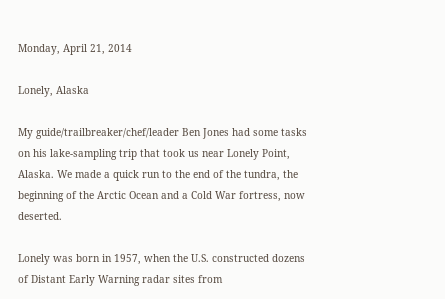Monday, April 21, 2014

Lonely, Alaska

My guide/trailbreaker/chef/leader Ben Jones had some tasks on his lake-sampling trip that took us near Lonely Point, Alaska. We made a quick run to the end of the tundra, the beginning of the Arctic Ocean and a Cold War fortress, now deserted.

Lonely was born in 1957, when the U.S. constructed dozens of Distant Early Warning radar sites from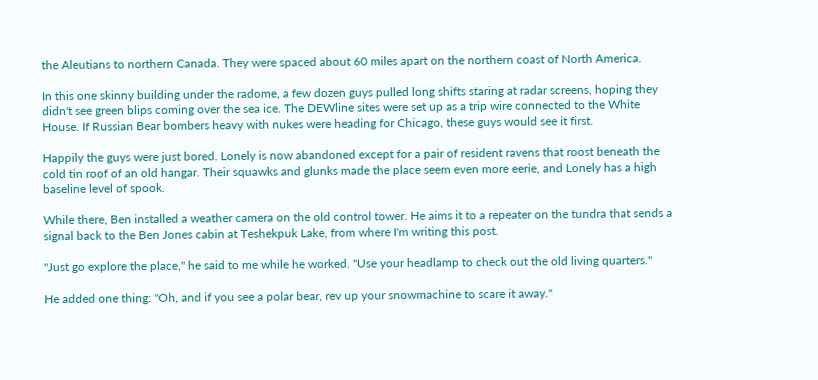the Aleutians to northern Canada. They were spaced about 60 miles apart on the northern coast of North America.

In this one skinny building under the radome, a few dozen guys pulled long shifts staring at radar screens, hoping they didn't see green blips coming over the sea ice. The DEWline sites were set up as a trip wire connected to the White House. If Russian Bear bombers heavy with nukes were heading for Chicago, these guys would see it first.

Happily the guys were just bored. Lonely is now abandoned except for a pair of resident ravens that roost beneath the cold tin roof of an old hangar. Their squawks and glunks made the place seem even more eerie, and Lonely has a high baseline level of spook.

While there, Ben installed a weather camera on the old control tower. He aims it to a repeater on the tundra that sends a signal back to the Ben Jones cabin at Teshekpuk Lake, from where I'm writing this post.

"Just go explore the place," he said to me while he worked. "Use your headlamp to check out the old living quarters."

He added one thing: "Oh, and if you see a polar bear, rev up your snowmachine to scare it away."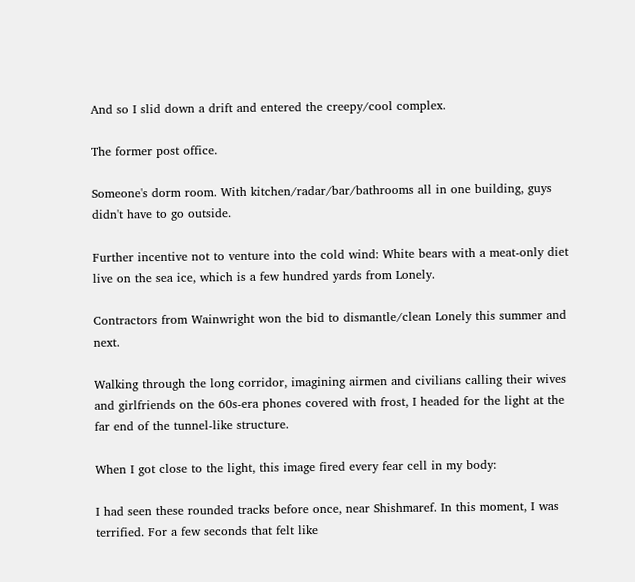And so I slid down a drift and entered the creepy/cool complex.

The former post office.

Someone's dorm room. With kitchen/radar/bar/bathrooms all in one building, guys didn't have to go outside.

Further incentive not to venture into the cold wind: White bears with a meat-only diet live on the sea ice, which is a few hundred yards from Lonely.

Contractors from Wainwright won the bid to dismantle/clean Lonely this summer and next.

Walking through the long corridor, imagining airmen and civilians calling their wives and girlfriends on the 60s-era phones covered with frost, I headed for the light at the far end of the tunnel-like structure.

When I got close to the light, this image fired every fear cell in my body:

I had seen these rounded tracks before once, near Shishmaref. In this moment, I was terrified. For a few seconds that felt like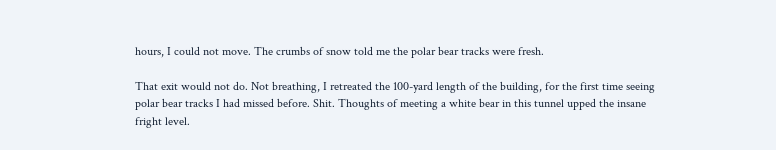hours, I could not move. The crumbs of snow told me the polar bear tracks were fresh.

That exit would not do. Not breathing, I retreated the 100-yard length of the building, for the first time seeing polar bear tracks I had missed before. Shit. Thoughts of meeting a white bear in this tunnel upped the insane fright level.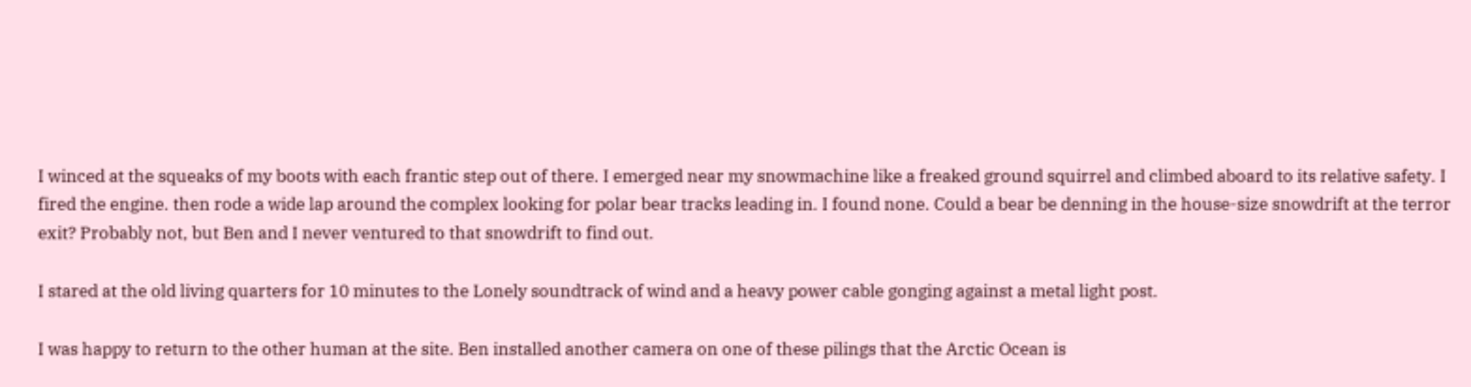I winced at the squeaks of my boots with each frantic step out of there. I emerged near my snowmachine like a freaked ground squirrel and climbed aboard to its relative safety. I fired the engine. then rode a wide lap around the complex looking for polar bear tracks leading in. I found none. Could a bear be denning in the house-size snowdrift at the terror exit? Probably not, but Ben and I never ventured to that snowdrift to find out.

I stared at the old living quarters for 10 minutes to the Lonely soundtrack of wind and a heavy power cable gonging against a metal light post.

I was happy to return to the other human at the site. Ben installed another camera on one of these pilings that the Arctic Ocean is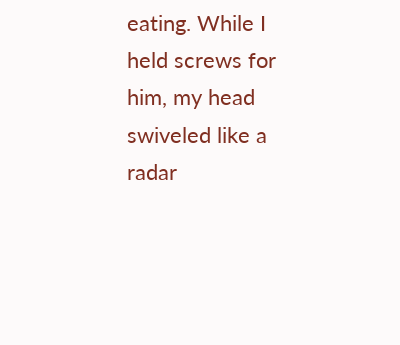eating. While I held screws for him, my head swiveled like a radar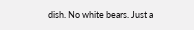dish. No white bears. Just a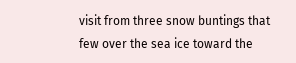visit from three snow buntings that few over the sea ice toward the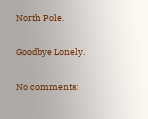North Pole.

Goodbye Lonely.

No comments: